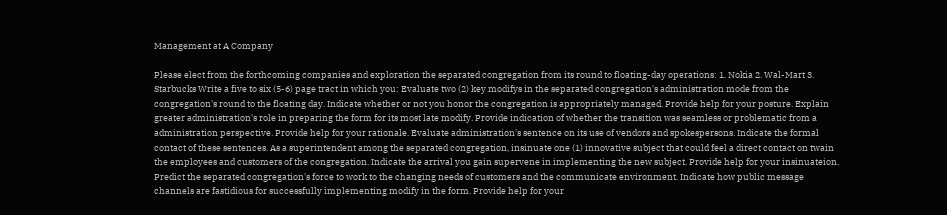Management at A Company

Please elect from the forthcoming companies and exploration the separated congregation from its round to floating-day operations: 1. Nokia 2. Wal-Mart 3. Starbucks Write a five to six (5-6) page tract in which you: Evaluate two (2) key modifys in the separated congregation's administration mode from the congregation's round to the floating day. Indicate whether or not you honor the congregation is appropriately managed. Provide help for your posture. Explain greater administration's role in preparing the form for its most late modify. Provide indication of whether the transition was seamless or problematic from a administration perspective. Provide help for your rationale. Evaluate administration's sentence on its use of vendors and spokespersons. Indicate the formal contact of these sentences. As a superintendent among the separated congregation, insinuate one (1) innovative subject that could feel a direct contact on twain the employees and customers of the congregation. Indicate the arrival you gain supervene in implementing the new subject. Provide help for your insinuateion. Predict the separated congregation's force to work to the changing needs of customers and the communicate environment. Indicate how public message channels are fastidious for successfully implementing modify in the form. Provide help for your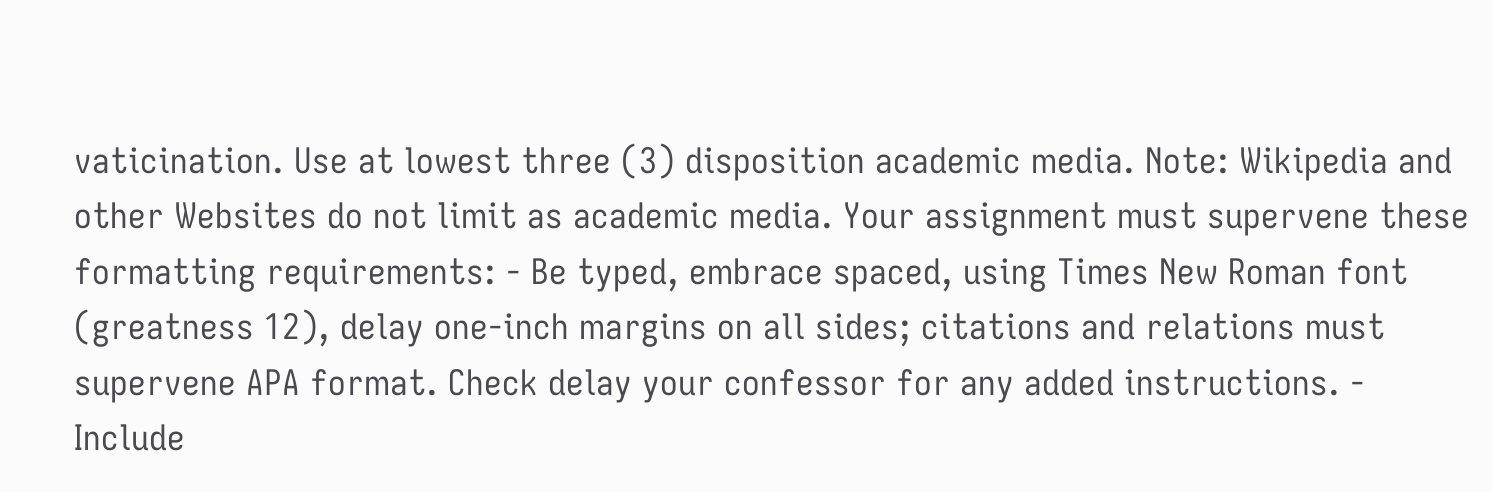vaticination. Use at lowest three (3) disposition academic media. Note: Wikipedia and other Websites do not limit as academic media. Your assignment must supervene these formatting requirements: - Be typed, embrace spaced, using Times New Roman font (greatness 12), delay one-inch margins on all sides; citations and relations must supervene APA format. Check delay your confessor for any added instructions. - Include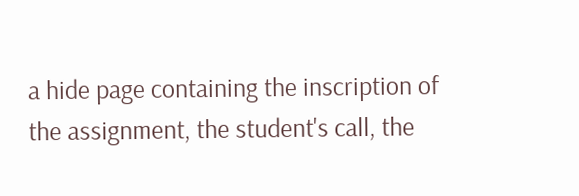a hide page containing the inscription of the assignment, the student's call, the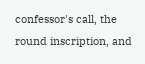confessor's call, the round inscription, and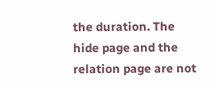the duration. The hide page and the relation page are not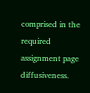comprised in the required assignment page diffusiveness.